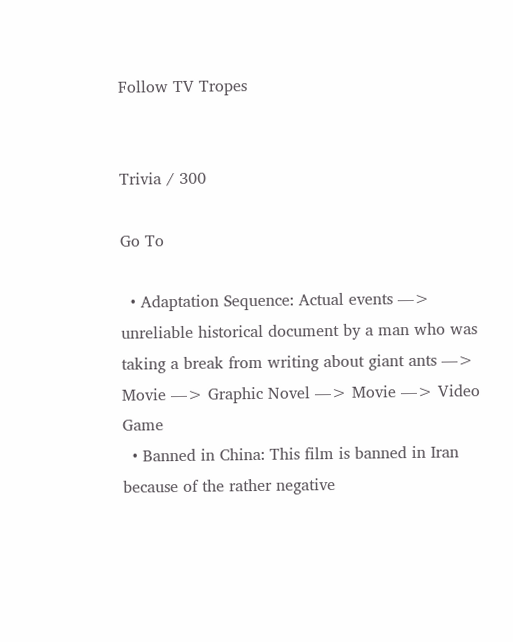Follow TV Tropes


Trivia / 300

Go To

  • Adaptation Sequence: Actual events —> unreliable historical document by a man who was taking a break from writing about giant ants —> Movie —> Graphic Novel —> Movie —> Video Game
  • Banned in China: This film is banned in Iran because of the rather negative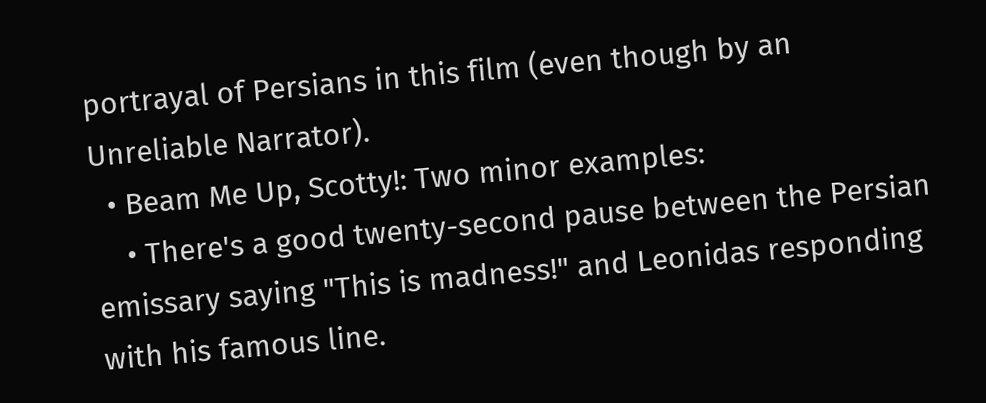portrayal of Persians in this film (even though by an Unreliable Narrator).
  • Beam Me Up, Scotty!: Two minor examples:
    • There's a good twenty-second pause between the Persian emissary saying "This is madness!" and Leonidas responding with his famous line.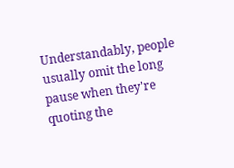Understandably, people usually omit the long pause when they're quoting the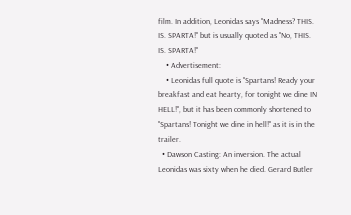film. In addition, Leonidas says "Madness? THIS. IS. SPARTA!" but is usually quoted as "No, THIS. IS. SPARTA!"
    • Advertisement:
    • Leonidas full quote is "Spartans! Ready your breakfast and eat hearty, for tonight we dine IN HELL!", but it has been commonly shortened to "Spartans! Tonight we dine in hell!" as it is in the trailer.
  • Dawson Casting: An inversion. The actual Leonidas was sixty when he died. Gerard Butler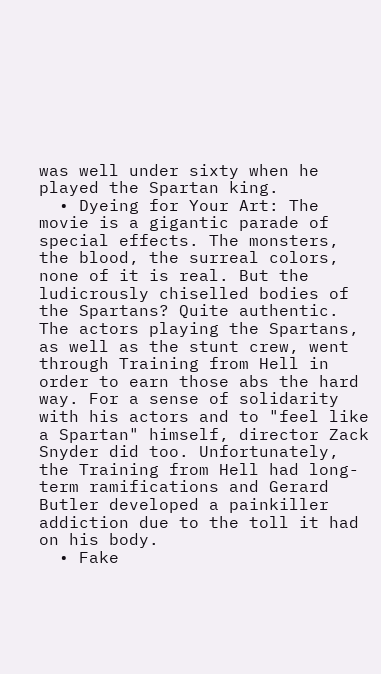was well under sixty when he played the Spartan king.
  • Dyeing for Your Art: The movie is a gigantic parade of special effects. The monsters, the blood, the surreal colors, none of it is real. But the ludicrously chiselled bodies of the Spartans? Quite authentic. The actors playing the Spartans, as well as the stunt crew, went through Training from Hell in order to earn those abs the hard way. For a sense of solidarity with his actors and to "feel like a Spartan" himself, director Zack Snyder did too. Unfortunately, the Training from Hell had long-term ramifications and Gerard Butler developed a painkiller addiction due to the toll it had on his body.
  • Fake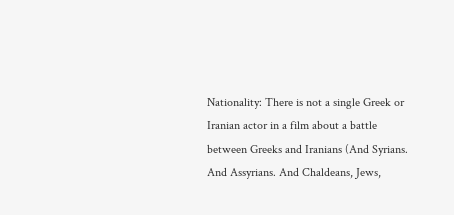Nationality: There is not a single Greek or Iranian actor in a film about a battle between Greeks and Iranians (And Syrians. And Assyrians. And Chaldeans, Jews,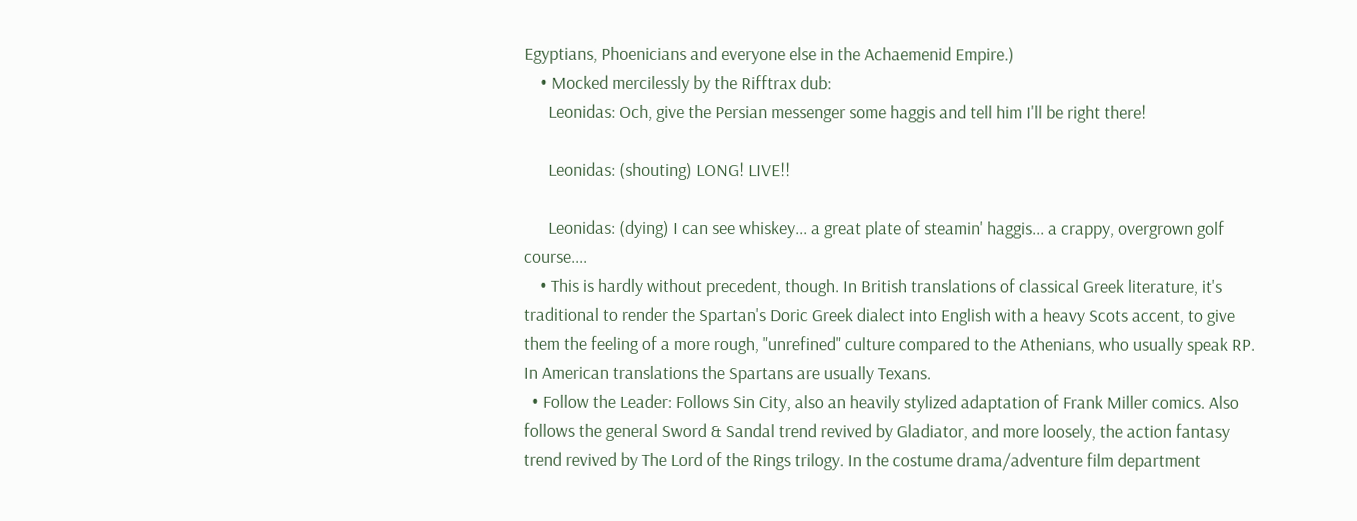Egyptians, Phoenicians and everyone else in the Achaemenid Empire.)
    • Mocked mercilessly by the Rifftrax dub:
      Leonidas: Och, give the Persian messenger some haggis and tell him I'll be right there!

      Leonidas: (shouting) LONG! LIVE!!

      Leonidas: (dying) I can see whiskey... a great plate of steamin' haggis... a crappy, overgrown golf course....
    • This is hardly without precedent, though. In British translations of classical Greek literature, it's traditional to render the Spartan's Doric Greek dialect into English with a heavy Scots accent, to give them the feeling of a more rough, "unrefined" culture compared to the Athenians, who usually speak RP. In American translations the Spartans are usually Texans.
  • Follow the Leader: Follows Sin City, also an heavily stylized adaptation of Frank Miller comics. Also follows the general Sword & Sandal trend revived by Gladiator, and more loosely, the action fantasy trend revived by The Lord of the Rings trilogy. In the costume drama/adventure film department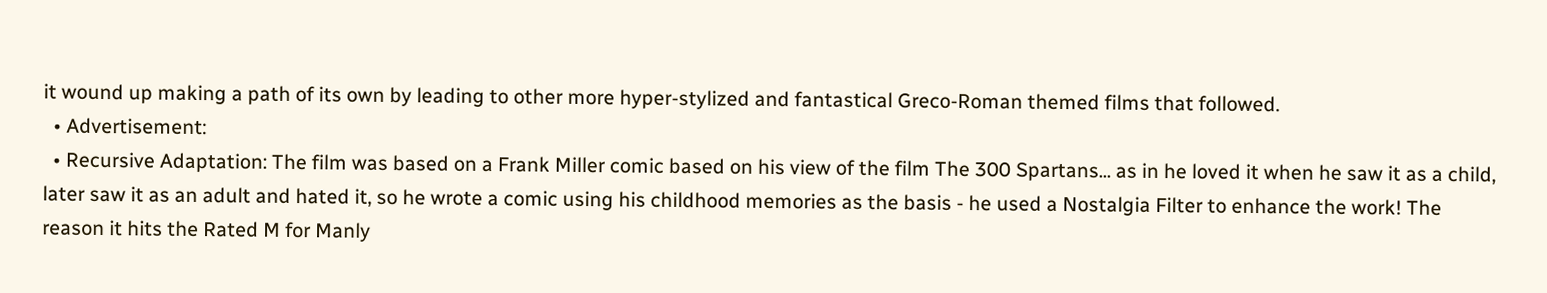it wound up making a path of its own by leading to other more hyper-stylized and fantastical Greco-Roman themed films that followed.
  • Advertisement:
  • Recursive Adaptation: The film was based on a Frank Miller comic based on his view of the film The 300 Spartans... as in he loved it when he saw it as a child, later saw it as an adult and hated it, so he wrote a comic using his childhood memories as the basis - he used a Nostalgia Filter to enhance the work! The reason it hits the Rated M for Manly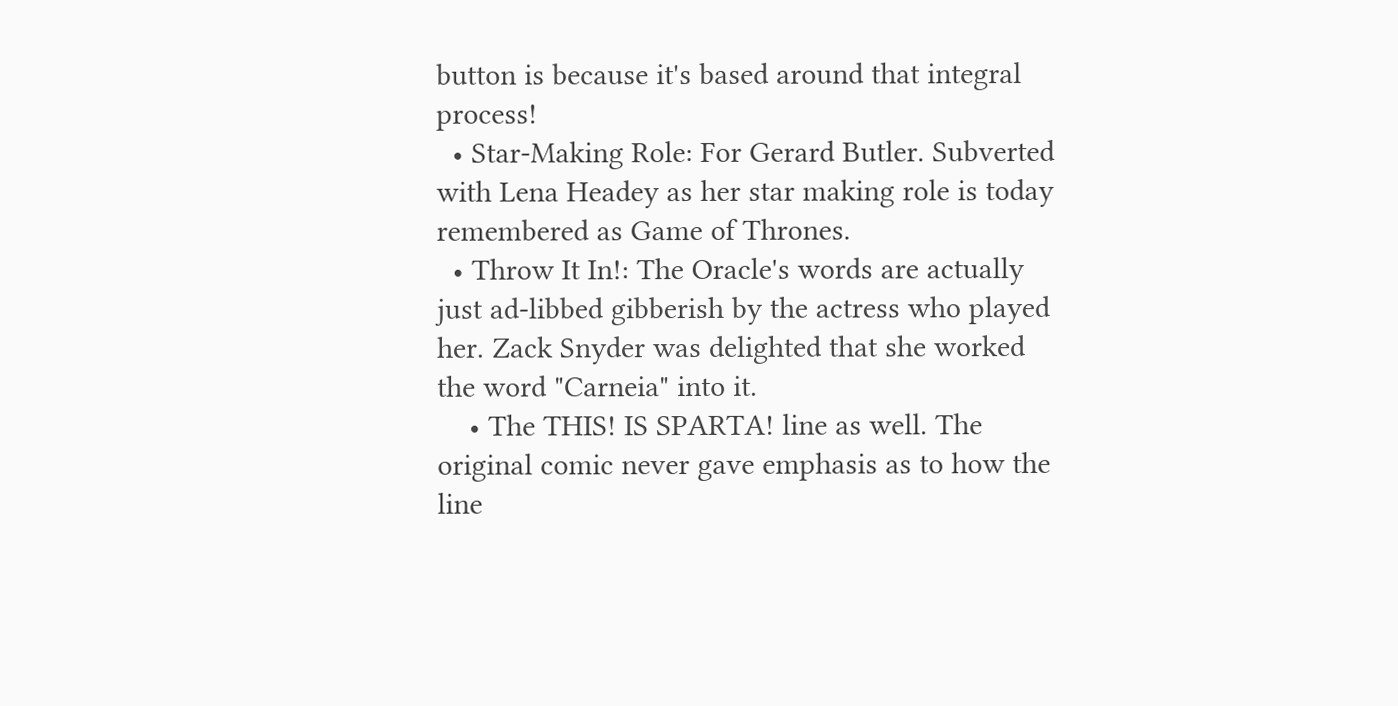button is because it's based around that integral process!
  • Star-Making Role: For Gerard Butler. Subverted with Lena Headey as her star making role is today remembered as Game of Thrones.
  • Throw It In!: The Oracle's words are actually just ad-libbed gibberish by the actress who played her. Zack Snyder was delighted that she worked the word "Carneia" into it.
    • The THIS! IS SPARTA! line as well. The original comic never gave emphasis as to how the line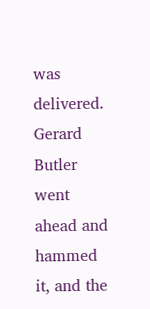was delivered. Gerard Butler went ahead and hammed it, and the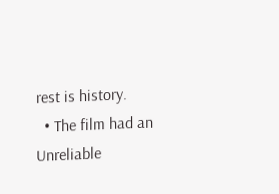rest is history.
  • The film had an Unreliable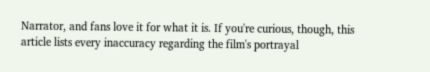Narrator, and fans love it for what it is. If you're curious, though, this article lists every inaccuracy regarding the film's portrayal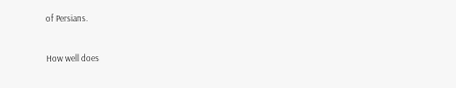of Persians.


How well does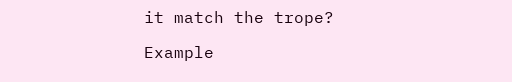it match the trope?

Example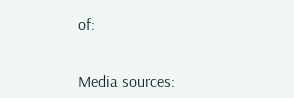of:


Media sources: